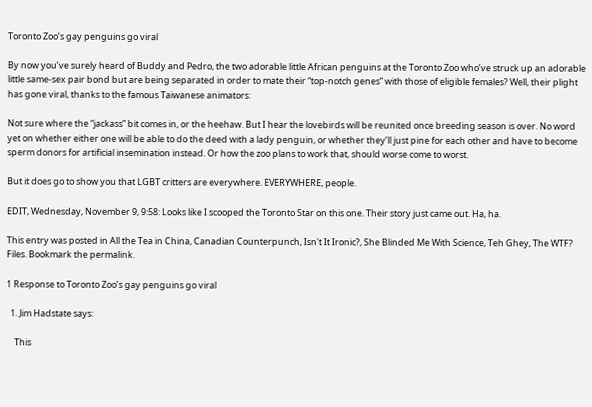Toronto Zoo’s gay penguins go viral

By now you’ve surely heard of Buddy and Pedro, the two adorable little African penguins at the Toronto Zoo who’ve struck up an adorable little same-sex pair bond but are being separated in order to mate their “top-notch genes” with those of eligible females? Well, their plight has gone viral, thanks to the famous Taiwanese animators:

Not sure where the “jackass” bit comes in, or the heehaw. But I hear the lovebirds will be reunited once breeding season is over. No word yet on whether either one will be able to do the deed with a lady penguin, or whether they’ll just pine for each other and have to become sperm donors for artificial insemination instead. Or how the zoo plans to work that, should worse come to worst.

But it does go to show you that LGBT critters are everywhere. EVERYWHERE, people.

EDIT, Wednesday, November 9, 9:58: Looks like I scooped the Toronto Star on this one. Their story just came out. Ha, ha.

This entry was posted in All the Tea in China, Canadian Counterpunch, Isn't It Ironic?, She Blinded Me With Science, Teh Ghey, The WTF? Files. Bookmark the permalink.

1 Response to Toronto Zoo’s gay penguins go viral

  1. Jim Hadstate says:

    This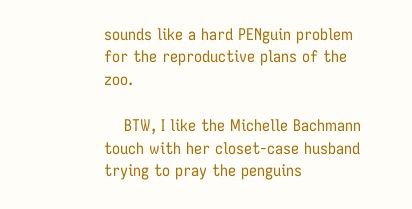sounds like a hard PENguin problem for the reproductive plans of the zoo.

    BTW, I like the Michelle Bachmann touch with her closet-case husband trying to pray the penguins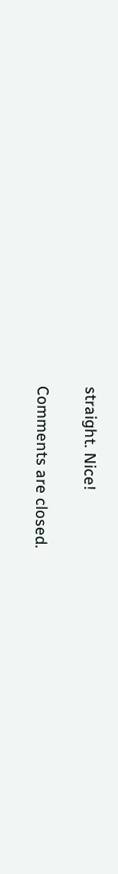straight. Nice!

Comments are closed.